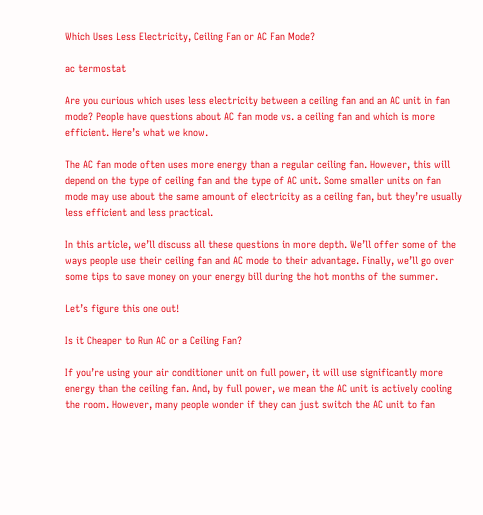Which Uses Less Electricity, Ceiling Fan or AC Fan Mode?

ac termostat

Are you curious which uses less electricity between a ceiling fan and an AC unit in fan mode? People have questions about AC fan mode vs. a ceiling fan and which is more efficient. Here’s what we know.

The AC fan mode often uses more energy than a regular ceiling fan. However, this will depend on the type of ceiling fan and the type of AC unit. Some smaller units on fan mode may use about the same amount of electricity as a ceiling fan, but they’re usually less efficient and less practical.

In this article, we’ll discuss all these questions in more depth. We’ll offer some of the ways people use their ceiling fan and AC mode to their advantage. Finally, we’ll go over some tips to save money on your energy bill during the hot months of the summer.

Let’s figure this one out!

Is it Cheaper to Run AC or a Ceiling Fan?

If you’re using your air conditioner unit on full power, it will use significantly more energy than the ceiling fan. And, by full power, we mean the AC unit is actively cooling the room. However, many people wonder if they can just switch the AC unit to fan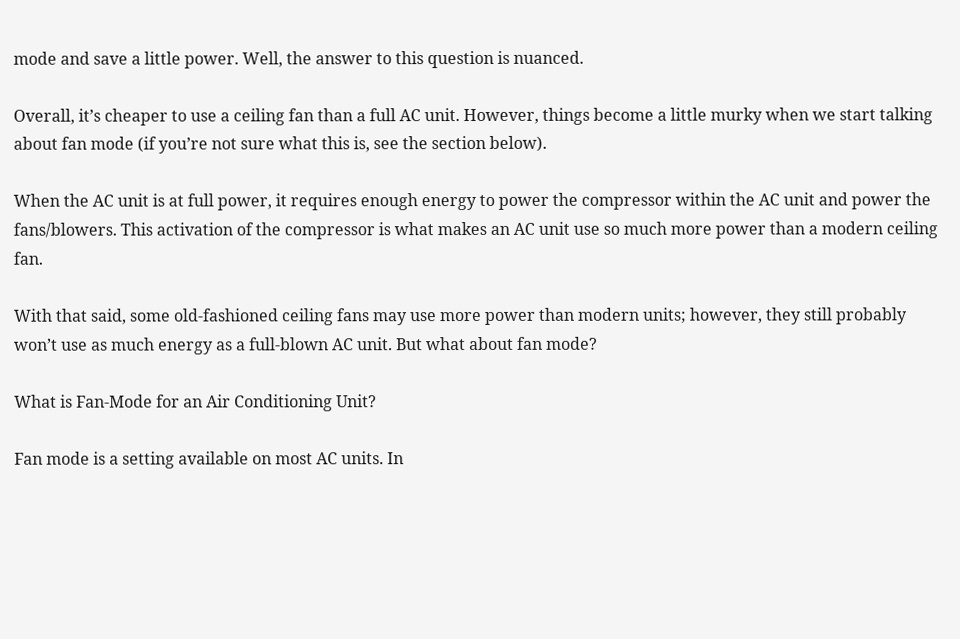mode and save a little power. Well, the answer to this question is nuanced.

Overall, it’s cheaper to use a ceiling fan than a full AC unit. However, things become a little murky when we start talking about fan mode (if you’re not sure what this is, see the section below).

When the AC unit is at full power, it requires enough energy to power the compressor within the AC unit and power the fans/blowers. This activation of the compressor is what makes an AC unit use so much more power than a modern ceiling fan.

With that said, some old-fashioned ceiling fans may use more power than modern units; however, they still probably won’t use as much energy as a full-blown AC unit. But what about fan mode?

What is Fan-Mode for an Air Conditioning Unit?

Fan mode is a setting available on most AC units. In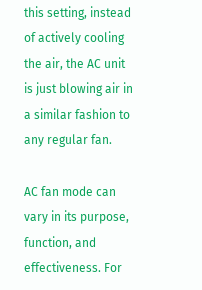this setting, instead of actively cooling the air, the AC unit is just blowing air in a similar fashion to any regular fan.

AC fan mode can vary in its purpose, function, and effectiveness. For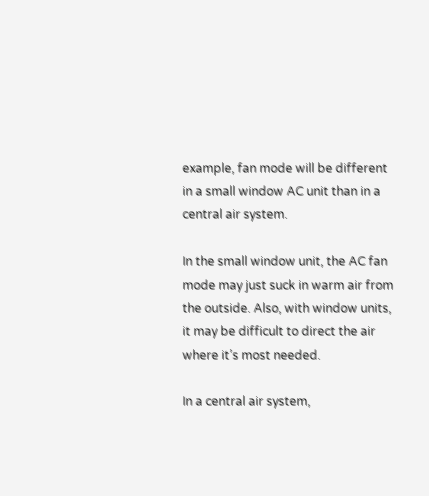example, fan mode will be different in a small window AC unit than in a central air system.

In the small window unit, the AC fan mode may just suck in warm air from the outside. Also, with window units, it may be difficult to direct the air where it’s most needed.

In a central air system,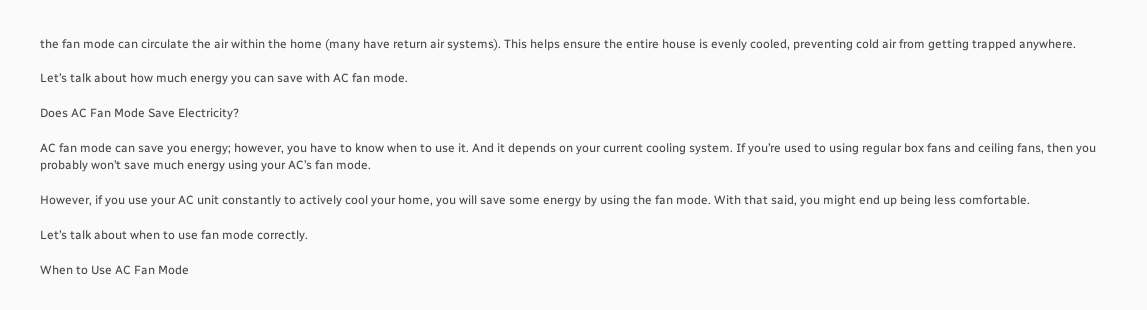the fan mode can circulate the air within the home (many have return air systems). This helps ensure the entire house is evenly cooled, preventing cold air from getting trapped anywhere.

Let’s talk about how much energy you can save with AC fan mode.

Does AC Fan Mode Save Electricity?

AC fan mode can save you energy; however, you have to know when to use it. And it depends on your current cooling system. If you’re used to using regular box fans and ceiling fans, then you probably won’t save much energy using your AC’s fan mode.

However, if you use your AC unit constantly to actively cool your home, you will save some energy by using the fan mode. With that said, you might end up being less comfortable.

Let’s talk about when to use fan mode correctly.

When to Use AC Fan Mode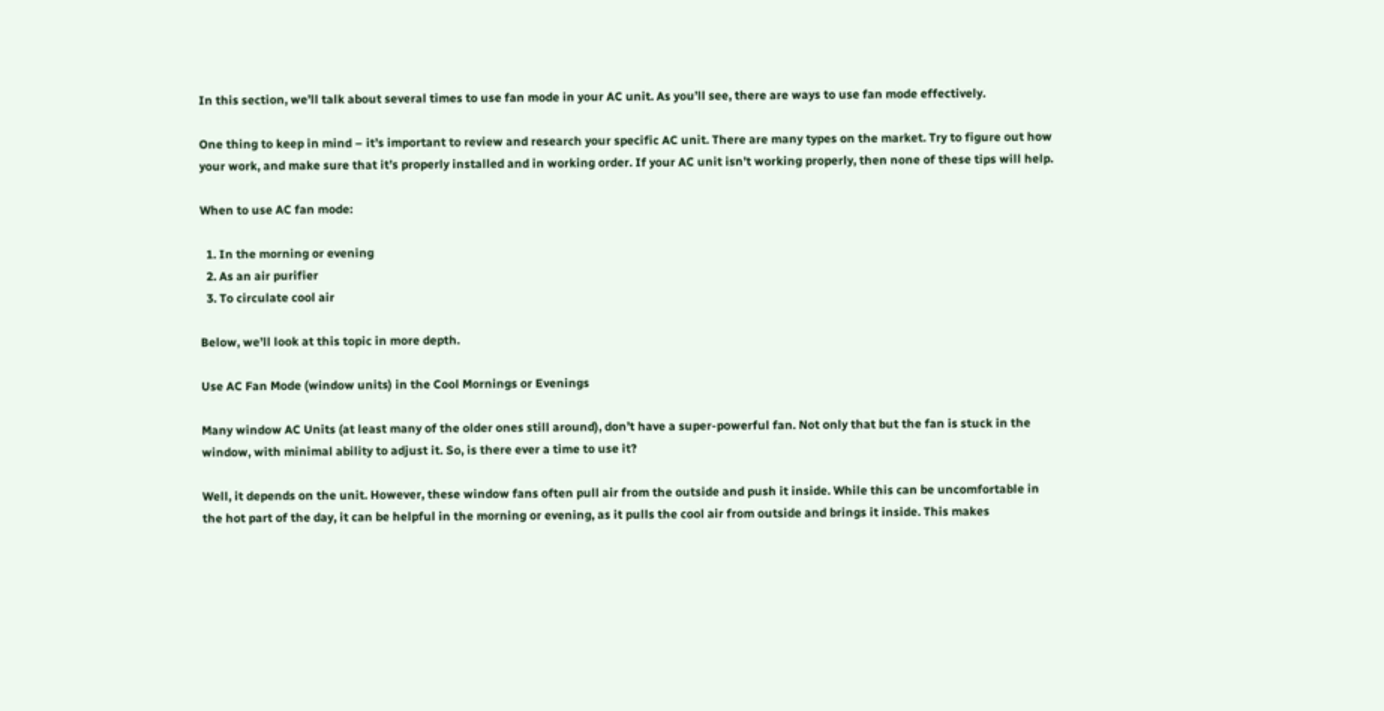In this section, we’ll talk about several times to use fan mode in your AC unit. As you’ll see, there are ways to use fan mode effectively.

One thing to keep in mind – it’s important to review and research your specific AC unit. There are many types on the market. Try to figure out how your work, and make sure that it’s properly installed and in working order. If your AC unit isn’t working properly, then none of these tips will help.

When to use AC fan mode:

  1. In the morning or evening
  2. As an air purifier
  3. To circulate cool air

Below, we’ll look at this topic in more depth.

Use AC Fan Mode (window units) in the Cool Mornings or Evenings

Many window AC Units (at least many of the older ones still around), don’t have a super-powerful fan. Not only that but the fan is stuck in the window, with minimal ability to adjust it. So, is there ever a time to use it?

Well, it depends on the unit. However, these window fans often pull air from the outside and push it inside. While this can be uncomfortable in the hot part of the day, it can be helpful in the morning or evening, as it pulls the cool air from outside and brings it inside. This makes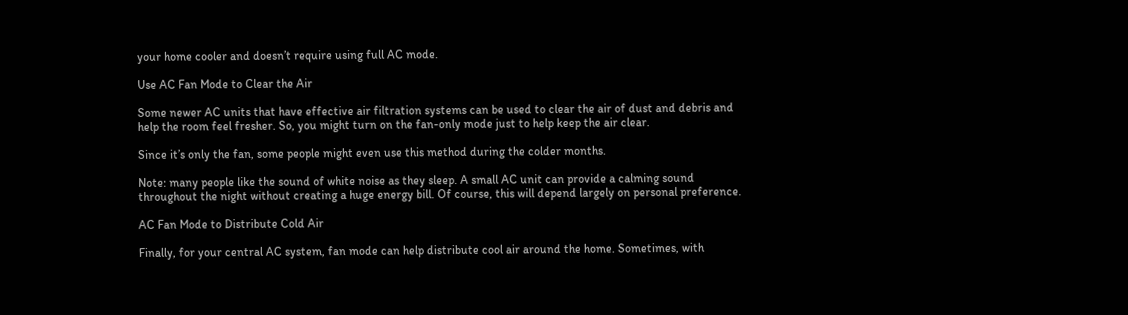your home cooler and doesn’t require using full AC mode.

Use AC Fan Mode to Clear the Air

Some newer AC units that have effective air filtration systems can be used to clear the air of dust and debris and help the room feel fresher. So, you might turn on the fan-only mode just to help keep the air clear.

Since it’s only the fan, some people might even use this method during the colder months.

Note: many people like the sound of white noise as they sleep. A small AC unit can provide a calming sound throughout the night without creating a huge energy bill. Of course, this will depend largely on personal preference.

AC Fan Mode to Distribute Cold Air

Finally, for your central AC system, fan mode can help distribute cool air around the home. Sometimes, with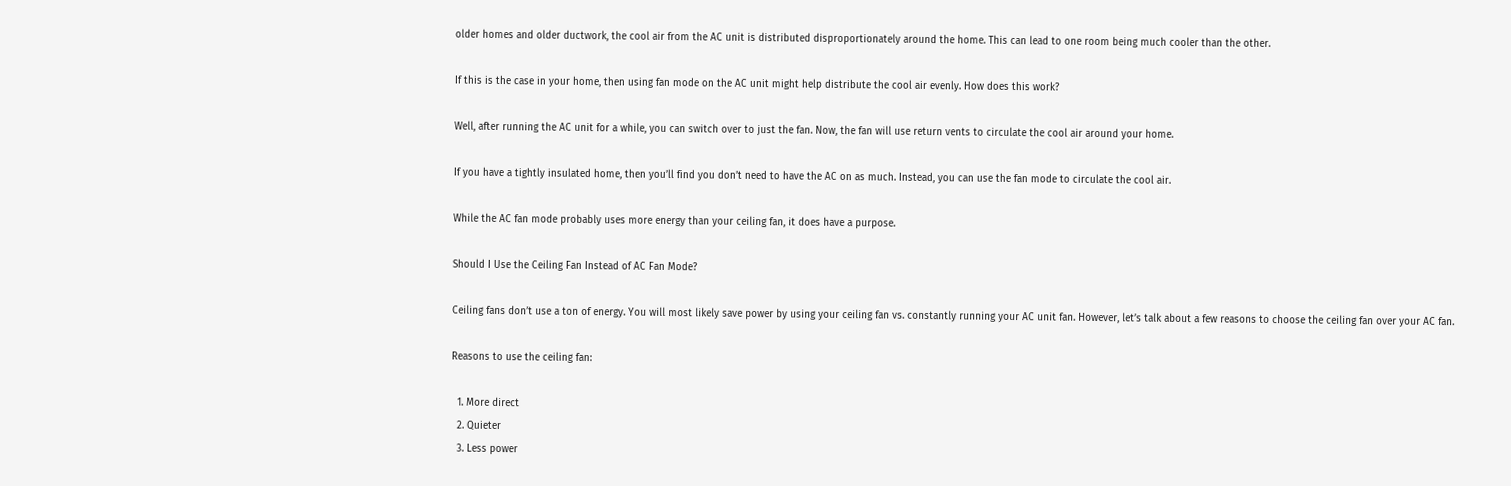older homes and older ductwork, the cool air from the AC unit is distributed disproportionately around the home. This can lead to one room being much cooler than the other.

If this is the case in your home, then using fan mode on the AC unit might help distribute the cool air evenly. How does this work?

Well, after running the AC unit for a while, you can switch over to just the fan. Now, the fan will use return vents to circulate the cool air around your home.

If you have a tightly insulated home, then you’ll find you don’t need to have the AC on as much. Instead, you can use the fan mode to circulate the cool air.

While the AC fan mode probably uses more energy than your ceiling fan, it does have a purpose.

Should I Use the Ceiling Fan Instead of AC Fan Mode?

Ceiling fans don’t use a ton of energy. You will most likely save power by using your ceiling fan vs. constantly running your AC unit fan. However, let’s talk about a few reasons to choose the ceiling fan over your AC fan.

Reasons to use the ceiling fan:

  1. More direct
  2. Quieter
  3. Less power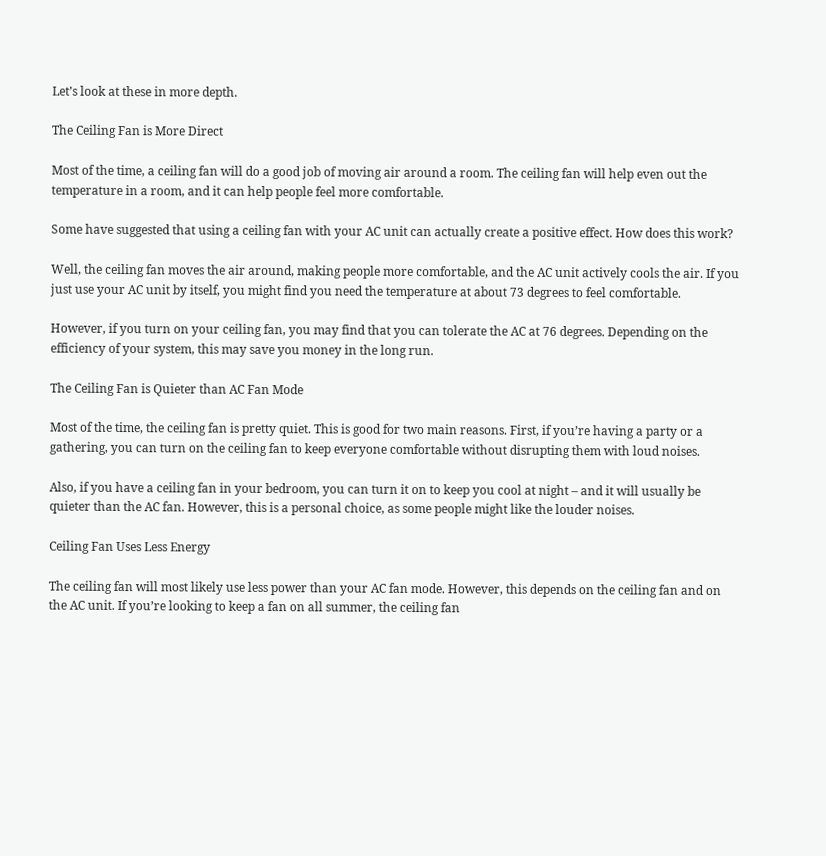Let’s look at these in more depth.

The Ceiling Fan is More Direct

Most of the time, a ceiling fan will do a good job of moving air around a room. The ceiling fan will help even out the temperature in a room, and it can help people feel more comfortable.

Some have suggested that using a ceiling fan with your AC unit can actually create a positive effect. How does this work?

Well, the ceiling fan moves the air around, making people more comfortable, and the AC unit actively cools the air. If you just use your AC unit by itself, you might find you need the temperature at about 73 degrees to feel comfortable.

However, if you turn on your ceiling fan, you may find that you can tolerate the AC at 76 degrees. Depending on the efficiency of your system, this may save you money in the long run.

The Ceiling Fan is Quieter than AC Fan Mode

Most of the time, the ceiling fan is pretty quiet. This is good for two main reasons. First, if you’re having a party or a gathering, you can turn on the ceiling fan to keep everyone comfortable without disrupting them with loud noises.

Also, if you have a ceiling fan in your bedroom, you can turn it on to keep you cool at night – and it will usually be quieter than the AC fan. However, this is a personal choice, as some people might like the louder noises.

Ceiling Fan Uses Less Energy

The ceiling fan will most likely use less power than your AC fan mode. However, this depends on the ceiling fan and on the AC unit. If you’re looking to keep a fan on all summer, the ceiling fan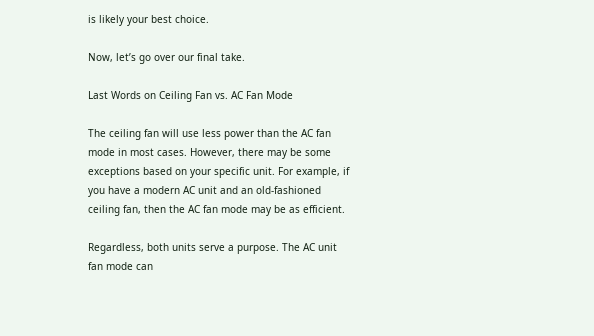is likely your best choice.

Now, let’s go over our final take.

Last Words on Ceiling Fan vs. AC Fan Mode

The ceiling fan will use less power than the AC fan mode in most cases. However, there may be some exceptions based on your specific unit. For example, if you have a modern AC unit and an old-fashioned ceiling fan, then the AC fan mode may be as efficient.

Regardless, both units serve a purpose. The AC unit fan mode can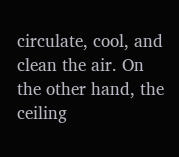circulate, cool, and clean the air. On the other hand, the ceiling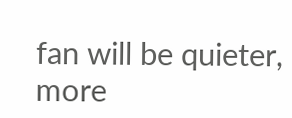fan will be quieter, more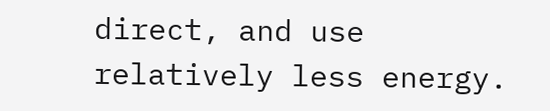direct, and use relatively less energy.